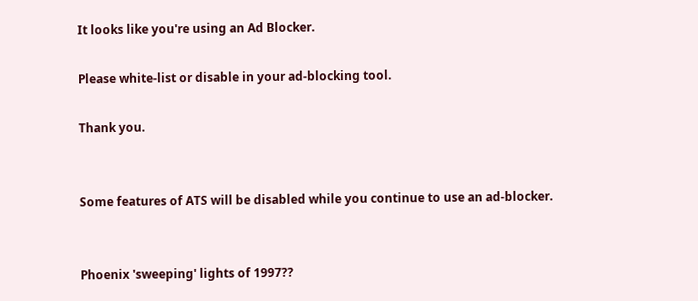It looks like you're using an Ad Blocker.

Please white-list or disable in your ad-blocking tool.

Thank you.


Some features of ATS will be disabled while you continue to use an ad-blocker.


Phoenix 'sweeping' lights of 1997??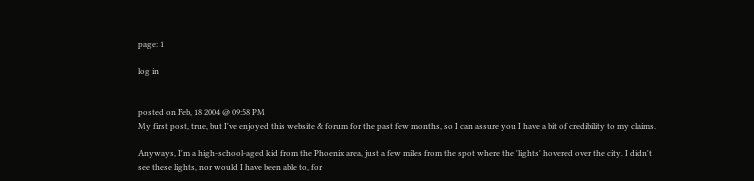page: 1

log in


posted on Feb, 18 2004 @ 09:58 PM
My first post, true, but I've enjoyed this website & forum for the past few months, so I can assure you I have a bit of credibility to my claims.

Anyways, I'm a high-school-aged kid from the Phoenix area, just a few miles from the spot where the 'lights' hovered over the city. I didn't see these lights, nor would I have been able to, for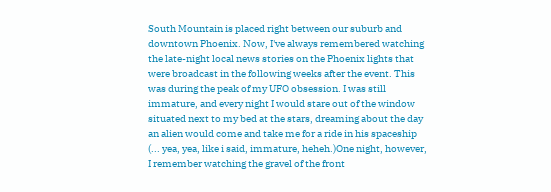South Mountain is placed right between our suburb and downtown Phoenix. Now, I've always remembered watching the late-night local news stories on the Phoenix lights that were broadcast in the following weeks after the event. This was during the peak of my UFO obsession. I was still immature, and every night I would stare out of the window situated next to my bed at the stars, dreaming about the day an alien would come and take me for a ride in his spaceship (... yea, yea, like i said, immature, heheh.)One night, however, I remember watching the gravel of the front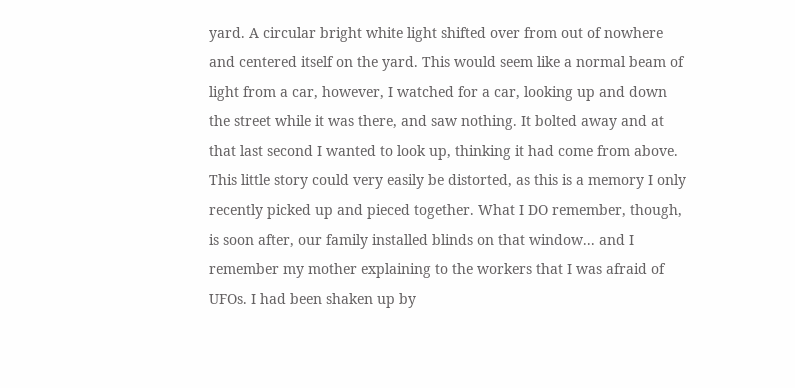yard. A circular bright white light shifted over from out of nowhere and centered itself on the yard. This would seem like a normal beam of light from a car, however, I watched for a car, looking up and down the street while it was there, and saw nothing. It bolted away and at that last second I wanted to look up, thinking it had come from above. This little story could very easily be distorted, as this is a memory I only recently picked up and pieced together. What I DO remember, though, is soon after, our family installed blinds on that window... and I remember my mother explaining to the workers that I was afraid of UFOs. I had been shaken up by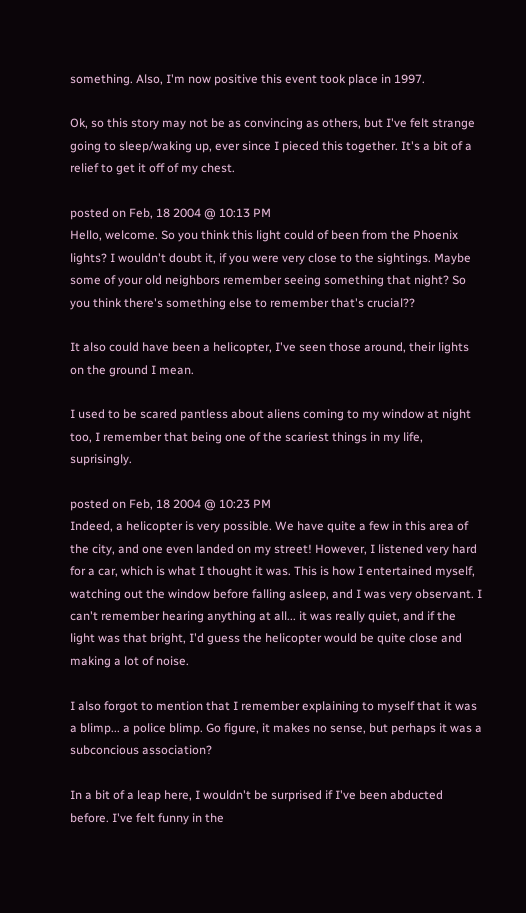something. Also, I'm now positive this event took place in 1997.

Ok, so this story may not be as convincing as others, but I've felt strange going to sleep/waking up, ever since I pieced this together. It's a bit of a relief to get it off of my chest.

posted on Feb, 18 2004 @ 10:13 PM
Hello, welcome. So you think this light could of been from the Phoenix lights? I wouldn't doubt it, if you were very close to the sightings. Maybe some of your old neighbors remember seeing something that night? So you think there's something else to remember that's crucial??

It also could have been a helicopter, I've seen those around, their lights on the ground I mean.

I used to be scared pantless about aliens coming to my window at night too, I remember that being one of the scariest things in my life, suprisingly.

posted on Feb, 18 2004 @ 10:23 PM
Indeed, a helicopter is very possible. We have quite a few in this area of the city, and one even landed on my street! However, I listened very hard for a car, which is what I thought it was. This is how I entertained myself, watching out the window before falling asleep, and I was very observant. I can't remember hearing anything at all... it was really quiet, and if the light was that bright, I'd guess the helicopter would be quite close and making a lot of noise.

I also forgot to mention that I remember explaining to myself that it was a blimp... a police blimp. Go figure, it makes no sense, but perhaps it was a subconcious association?

In a bit of a leap here, I wouldn't be surprised if I've been abducted before. I've felt funny in the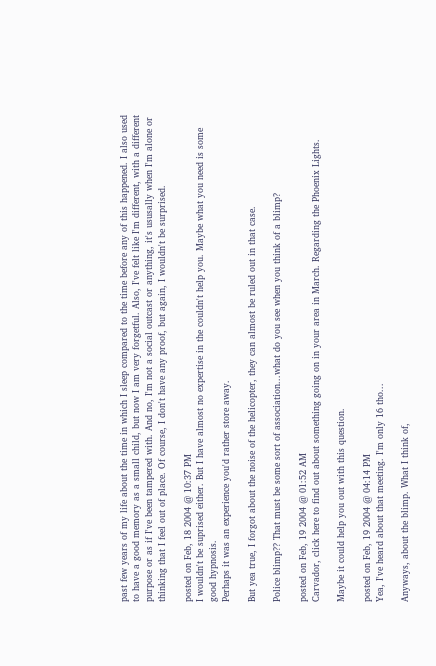past few years of my life about the time in which I sleep compared to the time before any of this happened. I also used to have a good memory as a small child, but now I am very forgetful. Also, I've felt like I'm different, with a different purpose or as if I've been tampered with. And no, I'm not a social outcast or anything, it's ususally when I'm alone or thinking that I feel out of place. Of course, I don't have any proof, but again, I wouldn't be surprised.

posted on Feb, 18 2004 @ 10:37 PM
I wouldn't be suprised either. But I have almost no expertise in the couldn't help you. Maybe what you need is some good hypnosis.
Perhaps it was an experience you'd rather store away.

But yea true, I forgot about the noise of the helicopter, they can almost be ruled out in that case.

Police blimp?? That must be some sort of association...what do you see when you think of a blimp?

posted on Feb, 19 2004 @ 01:52 AM
Carvador, click here to find out about something going on in your area in March. Regarding the Phoenix Lights.

Maybe it could help you out with this question.

posted on Feb, 19 2004 @ 04:14 PM
Yea, I've heard about that meeting. I'm only 16 tho...

Anyways, about the blimp. What I think of,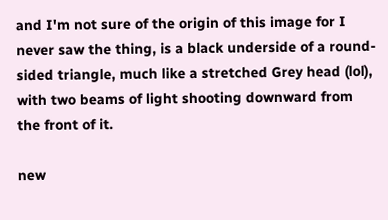and I'm not sure of the origin of this image for I never saw the thing, is a black underside of a round-sided triangle, much like a stretched Grey head (lol), with two beams of light shooting downward from the front of it.

new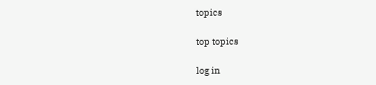topics

top topics

log in